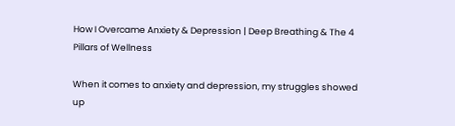How I Overcame Anxiety & Depression | Deep Breathing & The 4 Pillars of Wellness

When it comes to anxiety and depression, my struggles showed up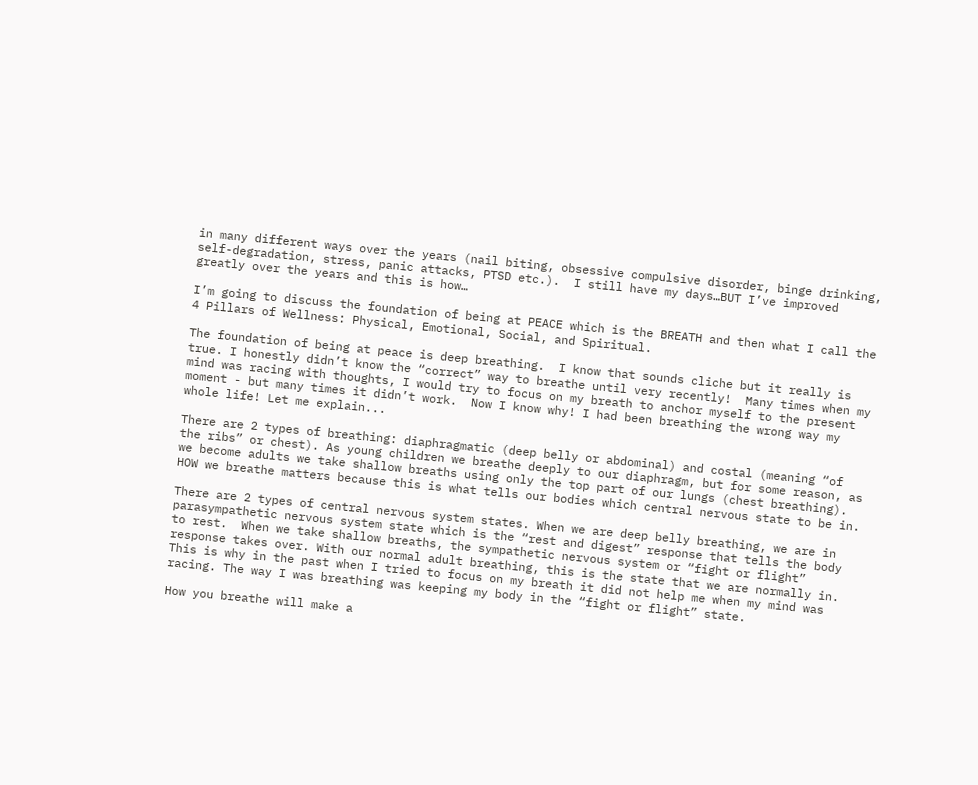in many different ways over the years (nail biting, obsessive compulsive disorder, binge drinking, self-degradation, stress, panic attacks, PTSD etc.).  I still have my days…BUT I’ve improved greatly over the years and this is how…

I’m going to discuss the foundation of being at PEACE which is the BREATH and then what I call the 4 Pillars of Wellness: Physical, Emotional, Social, and Spiritual.

The foundation of being at peace is deep breathing.  I know that sounds cliche but it really is true. I honestly didn’t know the “correct” way to breathe until very recently!  Many times when my mind was racing with thoughts, I would try to focus on my breath to anchor myself to the present moment - but many times it didn’t work.  Now I know why! I had been breathing the wrong way my whole life! Let me explain...

There are 2 types of breathing: diaphragmatic (deep belly or abdominal) and costal (meaning “of the ribs” or chest). As young children we breathe deeply to our diaphragm, but for some reason, as we become adults we take shallow breaths using only the top part of our lungs (chest breathing).  HOW we breathe matters because this is what tells our bodies which central nervous state to be in.

There are 2 types of central nervous system states. When we are deep belly breathing, we are in parasympathetic nervous system state which is the “rest and digest” response that tells the body to rest.  When we take shallow breaths, the sympathetic nervous system or “fight or flight” response takes over. With our normal adult breathing, this is the state that we are normally in. This is why in the past when I tried to focus on my breath it did not help me when my mind was racing. The way I was breathing was keeping my body in the “fight or flight” state.

How you breathe will make a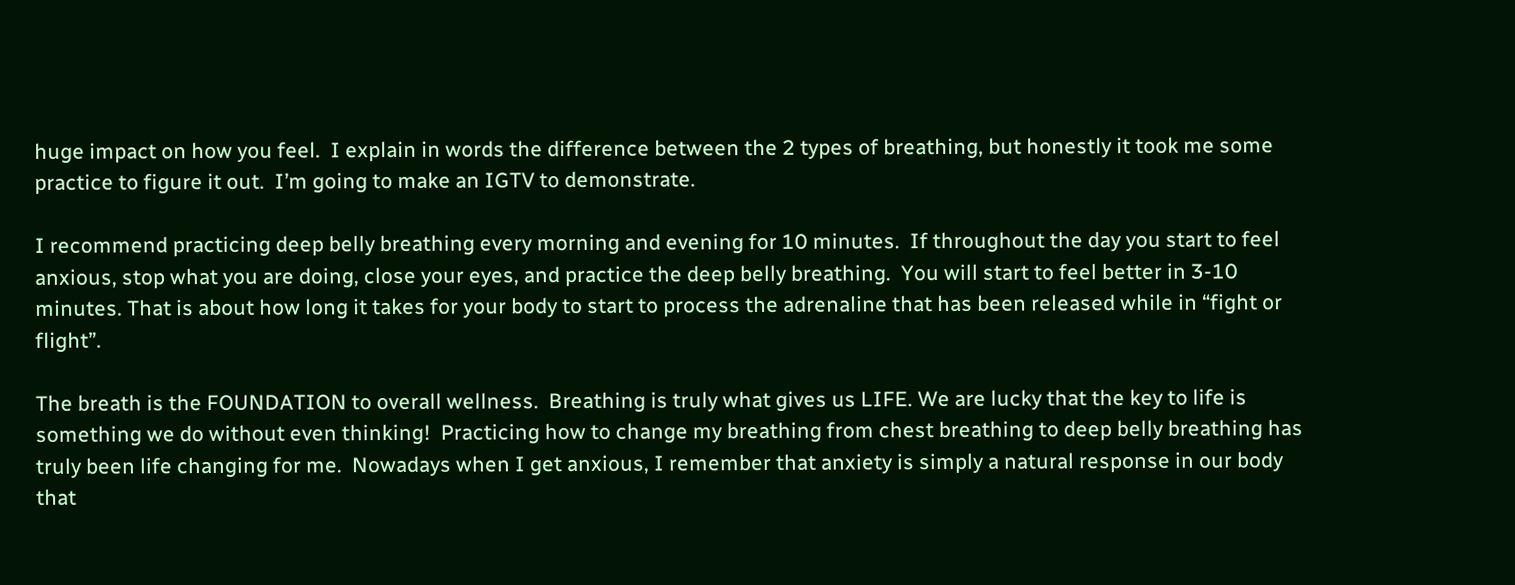huge impact on how you feel.  I explain in words the difference between the 2 types of breathing, but honestly it took me some practice to figure it out.  I’m going to make an IGTV to demonstrate.

I recommend practicing deep belly breathing every morning and evening for 10 minutes.  If throughout the day you start to feel anxious, stop what you are doing, close your eyes, and practice the deep belly breathing.  You will start to feel better in 3-10 minutes. That is about how long it takes for your body to start to process the adrenaline that has been released while in “fight or flight”.

The breath is the FOUNDATION to overall wellness.  Breathing is truly what gives us LIFE. We are lucky that the key to life is something we do without even thinking!  Practicing how to change my breathing from chest breathing to deep belly breathing has truly been life changing for me.  Nowadays when I get anxious, I remember that anxiety is simply a natural response in our body that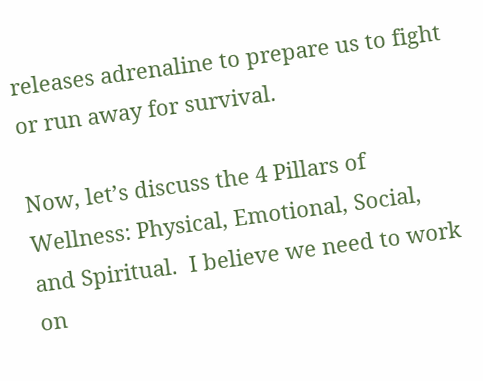releases adrenaline to prepare us to fight or run away for survival.

Now, let’s discuss the 4 Pillars of Wellness: Physical, Emotional, Social, and Spiritual.  I believe we need to work on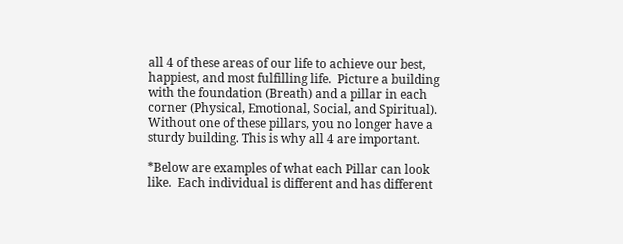all 4 of these areas of our life to achieve our best, happiest, and most fulfilling life.  Picture a building with the foundation (Breath) and a pillar in each corner (Physical, Emotional, Social, and Spiritual).  Without one of these pillars, you no longer have a sturdy building. This is why all 4 are important.

*Below are examples of what each Pillar can look like.  Each individual is different and has different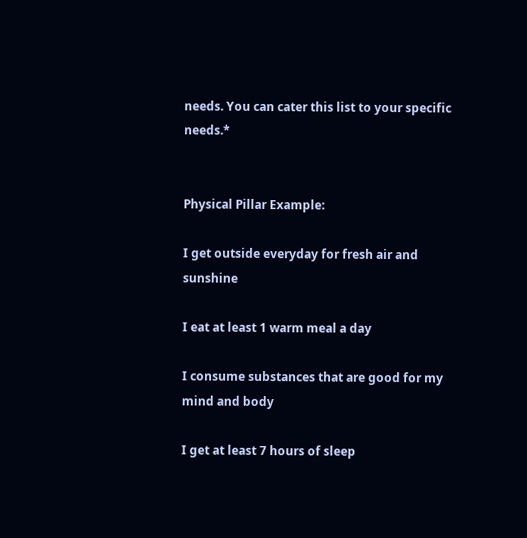needs. You can cater this list to your specific needs.*


Physical Pillar Example:

I get outside everyday for fresh air and sunshine

I eat at least 1 warm meal a day

I consume substances that are good for my mind and body

I get at least 7 hours of sleep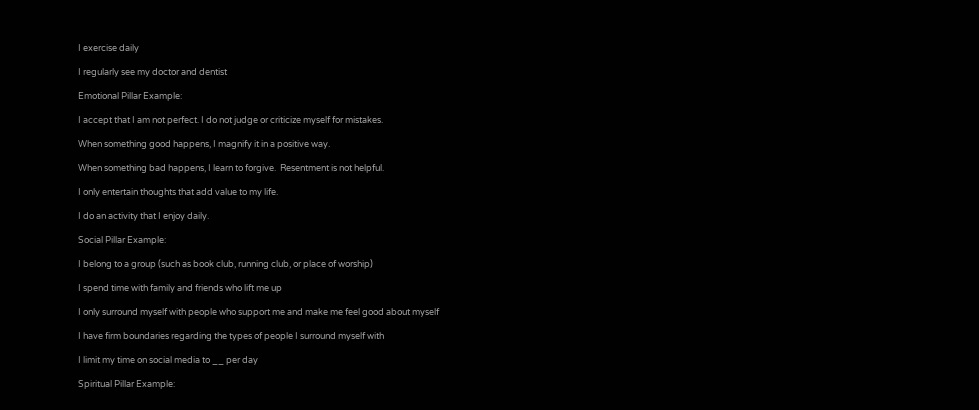I exercise daily

I regularly see my doctor and dentist

Emotional Pillar Example:

I accept that I am not perfect. I do not judge or criticize myself for mistakes.

When something good happens, I magnify it in a positive way.

When something bad happens, I learn to forgive.  Resentment is not helpful.

I only entertain thoughts that add value to my life.

I do an activity that I enjoy daily.

Social Pillar Example:

I belong to a group (such as book club, running club, or place of worship)

I spend time with family and friends who lift me up

I only surround myself with people who support me and make me feel good about myself

I have firm boundaries regarding the types of people I surround myself with

I limit my time on social media to __ per day

Spiritual Pillar Example: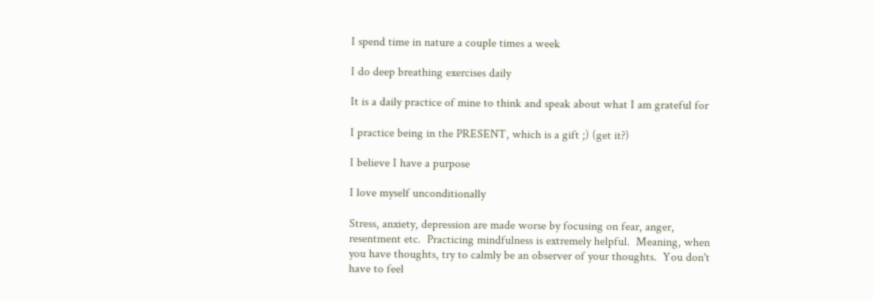I spend time in nature a couple times a week

I do deep breathing exercises daily

It is a daily practice of mine to think and speak about what I am grateful for

I practice being in the PRESENT, which is a gift ;) (get it?)

I believe I have a purpose

I love myself unconditionally

Stress, anxiety, depression are made worse by focusing on fear, anger, resentment etc.  Practicing mindfulness is extremely helpful.  Meaning, when you have thoughts, try to calmly be an observer of your thoughts.  You don't have to feel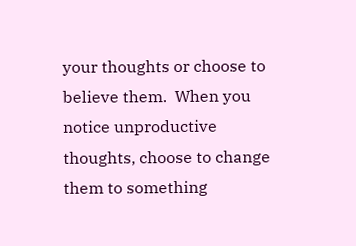your thoughts or choose to believe them.  When you notice unproductive thoughts, choose to change them to something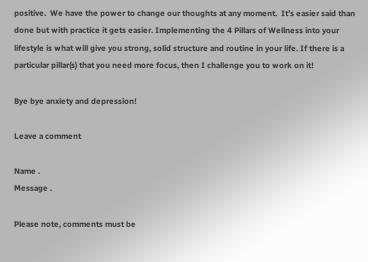positive.  We have the power to change our thoughts at any moment.  It’s easier said than done but with practice it gets easier. Implementing the 4 Pillars of Wellness into your lifestyle is what will give you strong, solid structure and routine in your life. If there is a particular pillar(s) that you need more focus, then I challenge you to work on it!

Bye bye anxiety and depression!

Leave a comment

Name .
Message .

Please note, comments must be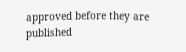approved before they are published